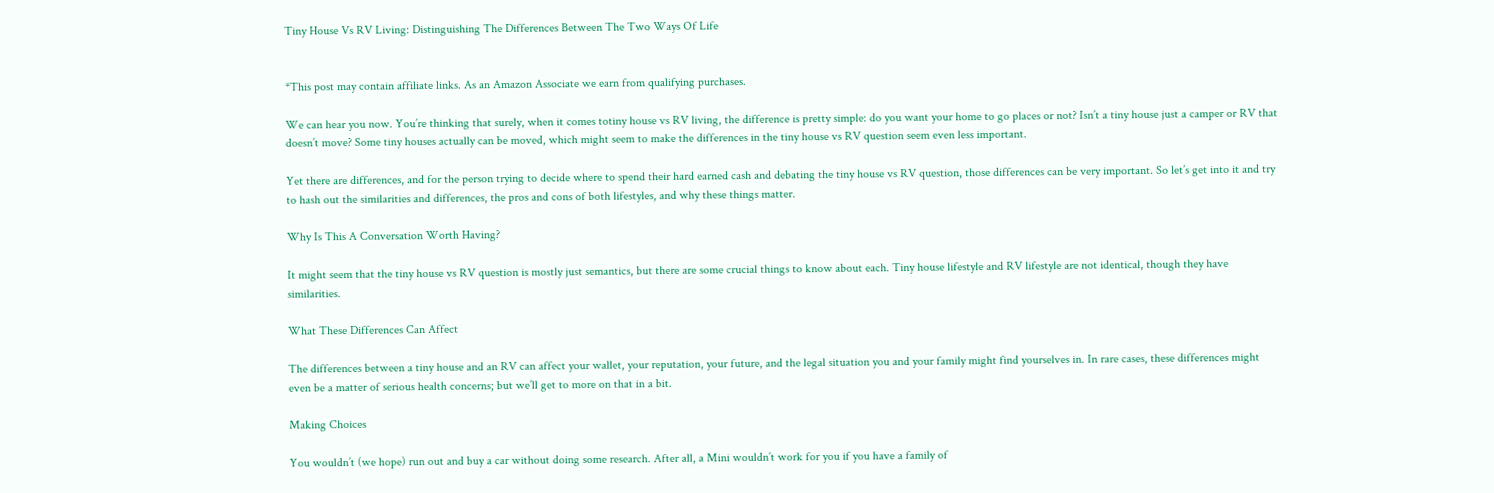Tiny House Vs RV Living: Distinguishing The Differences Between The Two Ways Of Life


*This post may contain affiliate links. As an Amazon Associate we earn from qualifying purchases.

We can hear you now. You’re thinking that surely, when it comes totiny house vs RV living, the difference is pretty simple: do you want your home to go places or not? Isn’t a tiny house just a camper or RV that doesn’t move? Some tiny houses actually can be moved, which might seem to make the differences in the tiny house vs RV question seem even less important.

Yet there are differences, and for the person trying to decide where to spend their hard earned cash and debating the tiny house vs RV question, those differences can be very important. So let’s get into it and try to hash out the similarities and differences, the pros and cons of both lifestyles, and why these things matter.

Why Is This A Conversation Worth Having?

It might seem that the tiny house vs RV question is mostly just semantics, but there are some crucial things to know about each. Tiny house lifestyle and RV lifestyle are not identical, though they have similarities.

What These Differences Can Affect

The differences between a tiny house and an RV can affect your wallet, your reputation, your future, and the legal situation you and your family might find yourselves in. In rare cases, these differences might even be a matter of serious health concerns; but we’ll get to more on that in a bit.

Making Choices

You wouldn’t (we hope) run out and buy a car without doing some research. After all, a Mini wouldn’t work for you if you have a family of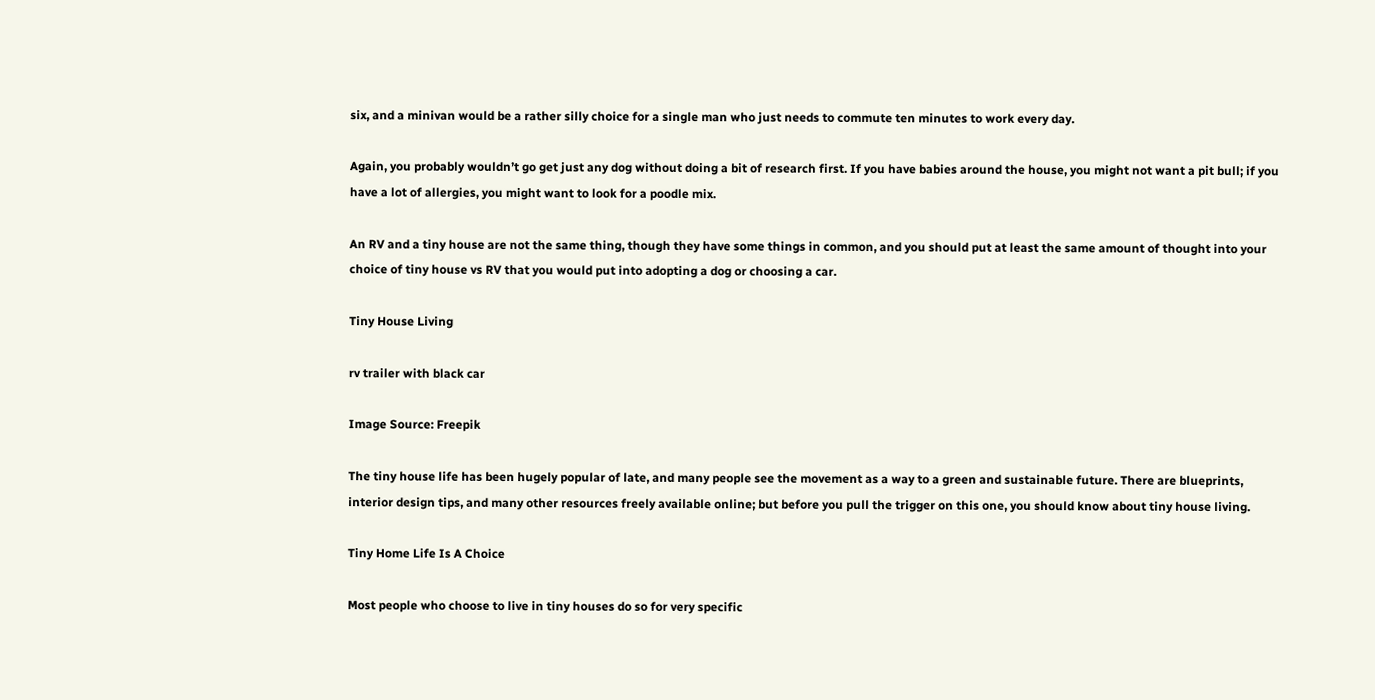six, and a minivan would be a rather silly choice for a single man who just needs to commute ten minutes to work every day.

Again, you probably wouldn’t go get just any dog without doing a bit of research first. If you have babies around the house, you might not want a pit bull; if you have a lot of allergies, you might want to look for a poodle mix.

An RV and a tiny house are not the same thing, though they have some things in common, and you should put at least the same amount of thought into your choice of tiny house vs RV that you would put into adopting a dog or choosing a car.

Tiny House Living

rv trailer with black car

Image Source: Freepik

The tiny house life has been hugely popular of late, and many people see the movement as a way to a green and sustainable future. There are blueprints, interior design tips, and many other resources freely available online; but before you pull the trigger on this one, you should know about tiny house living.

Tiny Home Life Is A Choice

Most people who choose to live in tiny houses do so for very specific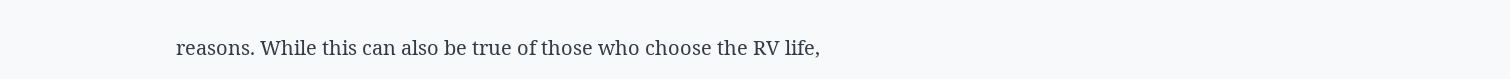reasons. While this can also be true of those who choose the RV life,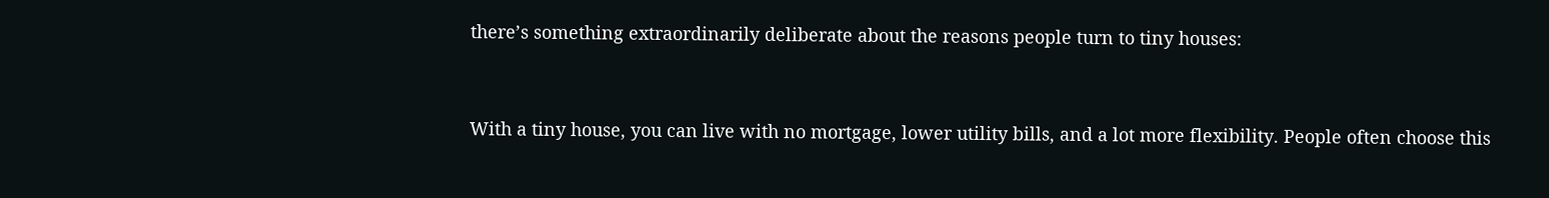there’s something extraordinarily deliberate about the reasons people turn to tiny houses:


With a tiny house, you can live with no mortgage, lower utility bills, and a lot more flexibility. People often choose this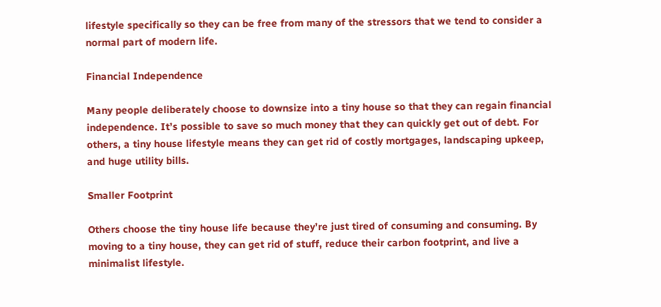lifestyle specifically so they can be free from many of the stressors that we tend to consider a normal part of modern life.

Financial Independence

Many people deliberately choose to downsize into a tiny house so that they can regain financial independence. It’s possible to save so much money that they can quickly get out of debt. For others, a tiny house lifestyle means they can get rid of costly mortgages, landscaping upkeep, and huge utility bills.

Smaller Footprint

Others choose the tiny house life because they’re just tired of consuming and consuming. By moving to a tiny house, they can get rid of stuff, reduce their carbon footprint, and live a minimalist lifestyle.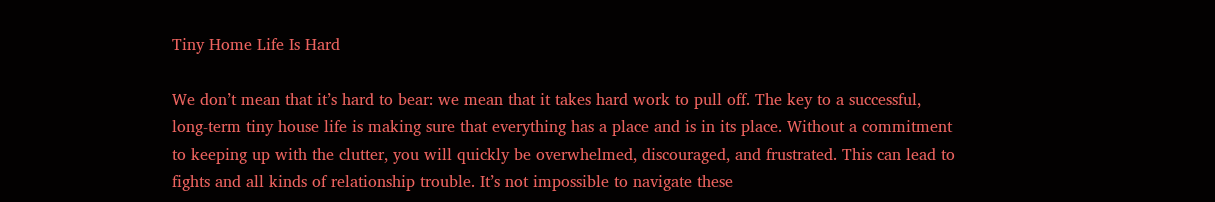Tiny Home Life Is Hard

We don’t mean that it’s hard to bear: we mean that it takes hard work to pull off. The key to a successful, long-term tiny house life is making sure that everything has a place and is in its place. Without a commitment to keeping up with the clutter, you will quickly be overwhelmed, discouraged, and frustrated. This can lead to fights and all kinds of relationship trouble. It’s not impossible to navigate these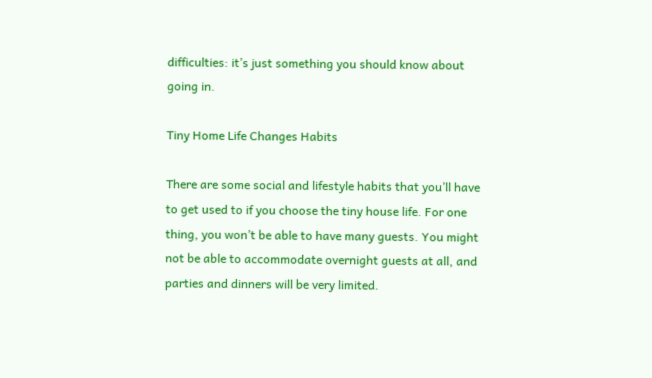difficulties: it’s just something you should know about going in.

Tiny Home Life Changes Habits

There are some social and lifestyle habits that you’ll have to get used to if you choose the tiny house life. For one thing, you won’t be able to have many guests. You might not be able to accommodate overnight guests at all, and parties and dinners will be very limited.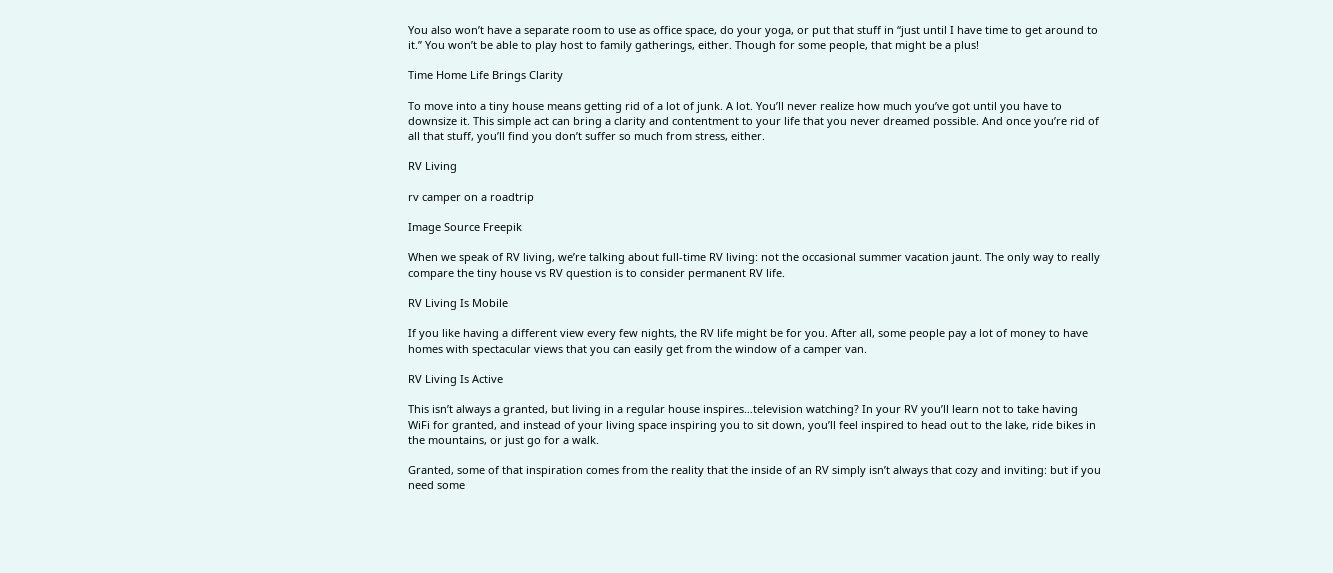You also won’t have a separate room to use as office space, do your yoga, or put that stuff in “just until I have time to get around to it.” You won’t be able to play host to family gatherings, either. Though for some people, that might be a plus!

Time Home Life Brings Clarity

To move into a tiny house means getting rid of a lot of junk. A lot. You’ll never realize how much you’ve got until you have to downsize it. This simple act can bring a clarity and contentment to your life that you never dreamed possible. And once you’re rid of all that stuff, you’ll find you don’t suffer so much from stress, either.

RV Living

rv camper on a roadtrip

Image Source Freepik

When we speak of RV living, we’re talking about full-time RV living: not the occasional summer vacation jaunt. The only way to really compare the tiny house vs RV question is to consider permanent RV life.

RV Living Is Mobile

If you like having a different view every few nights, the RV life might be for you. After all, some people pay a lot of money to have homes with spectacular views that you can easily get from the window of a camper van.

RV Living Is Active

This isn’t always a granted, but living in a regular house inspires…television watching? In your RV you’ll learn not to take having WiFi for granted, and instead of your living space inspiring you to sit down, you’ll feel inspired to head out to the lake, ride bikes in the mountains, or just go for a walk.

Granted, some of that inspiration comes from the reality that the inside of an RV simply isn’t always that cozy and inviting: but if you need some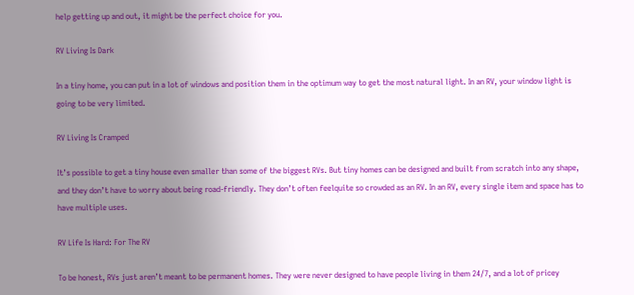help getting up and out, it might be the perfect choice for you.

RV Living Is Dark

In a tiny home, you can put in a lot of windows and position them in the optimum way to get the most natural light. In an RV, your window light is going to be very limited.

RV Living Is Cramped

It’s possible to get a tiny house even smaller than some of the biggest RVs. But tiny homes can be designed and built from scratch into any shape, and they don’t have to worry about being road-friendly. They don’t often feelquite so crowded as an RV. In an RV, every single item and space has to have multiple uses.

RV Life Is Hard: For The RV

To be honest, RVs just aren’t meant to be permanent homes. They were never designed to have people living in them 24/7, and a lot of pricey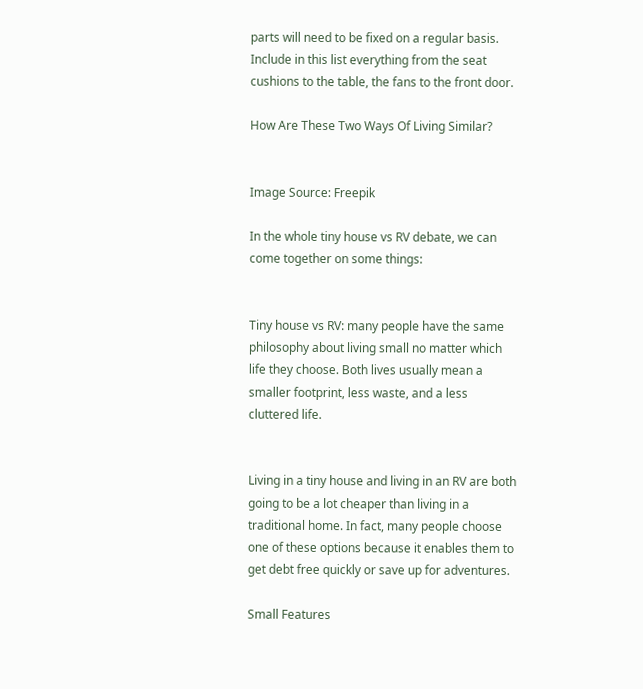parts will need to be fixed on a regular basis. Include in this list everything from the seat cushions to the table, the fans to the front door.

How Are These Two Ways Of Living Similar?


Image Source: Freepik

In the whole tiny house vs RV debate, we can come together on some things:


Tiny house vs RV: many people have the same philosophy about living small no matter which life they choose. Both lives usually mean a smaller footprint, less waste, and a less cluttered life.


Living in a tiny house and living in an RV are both going to be a lot cheaper than living in a traditional home. In fact, many people choose one of these options because it enables them to get debt free quickly or save up for adventures.

Small Features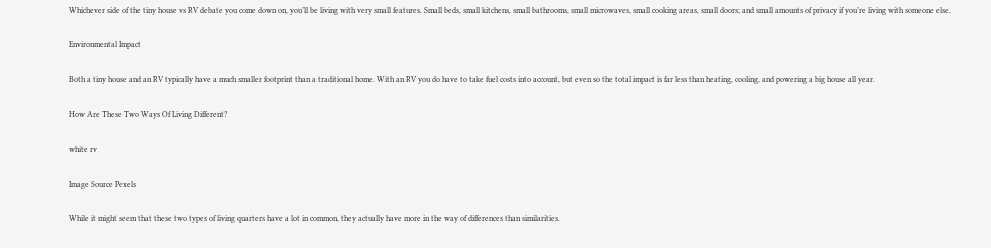Whichever side of the tiny house vs RV debate you come down on, you’ll be living with very small features. Small beds, small kitchens, small bathrooms, small microwaves, small cooking areas, small doors; and small amounts of privacy if you’re living with someone else.

Environmental Impact

Both a tiny house and an RV typically have a much smaller footprint than a traditional home. With an RV you do have to take fuel costs into account, but even so the total impact is far less than heating, cooling, and powering a big house all year.

How Are These Two Ways Of Living Different?

white rv

Image Source Pexels

While it might seem that these two types of living quarters have a lot in common, they actually have more in the way of differences than similarities.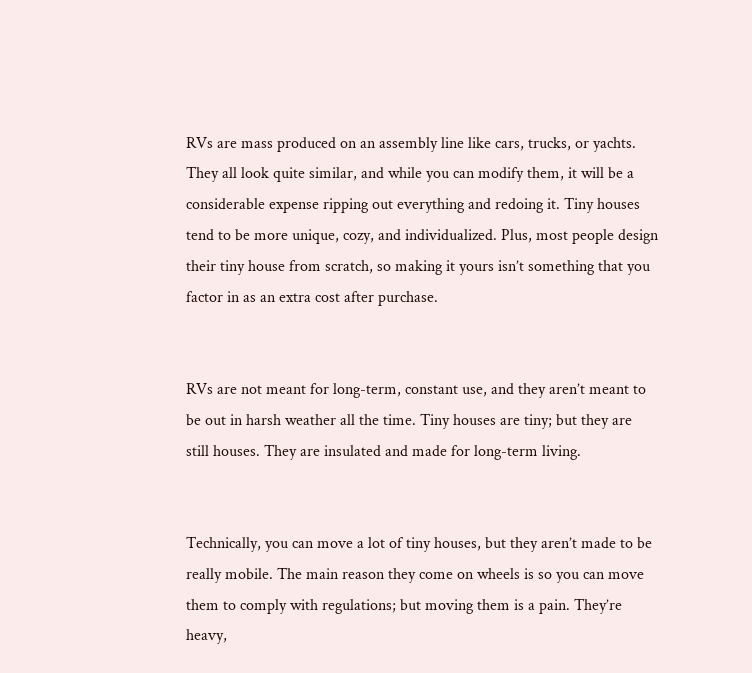RVs are mass produced on an assembly line like cars, trucks, or yachts. They all look quite similar, and while you can modify them, it will be a considerable expense ripping out everything and redoing it. Tiny houses tend to be more unique, cozy, and individualized. Plus, most people design their tiny house from scratch, so making it yours isn’t something that you factor in as an extra cost after purchase.


RVs are not meant for long-term, constant use, and they aren’t meant to be out in harsh weather all the time. Tiny houses are tiny; but they are still houses. They are insulated and made for long-term living.


Technically, you can move a lot of tiny houses, but they aren’t made to be really mobile. The main reason they come on wheels is so you can move them to comply with regulations; but moving them is a pain. They’re heavy,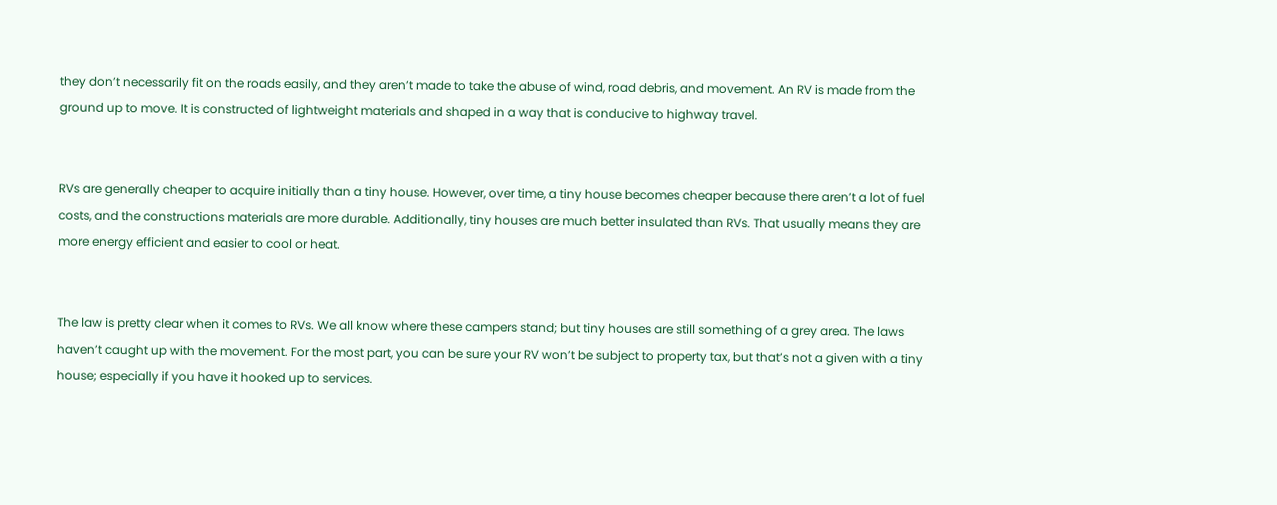they don’t necessarily fit on the roads easily, and they aren’t made to take the abuse of wind, road debris, and movement. An RV is made from the ground up to move. It is constructed of lightweight materials and shaped in a way that is conducive to highway travel.


RVs are generally cheaper to acquire initially than a tiny house. However, over time, a tiny house becomes cheaper because there aren’t a lot of fuel costs, and the constructions materials are more durable. Additionally, tiny houses are much better insulated than RVs. That usually means they are more energy efficient and easier to cool or heat.


The law is pretty clear when it comes to RVs. We all know where these campers stand; but tiny houses are still something of a grey area. The laws haven’t caught up with the movement. For the most part, you can be sure your RV won’t be subject to property tax, but that’s not a given with a tiny house; especially if you have it hooked up to services.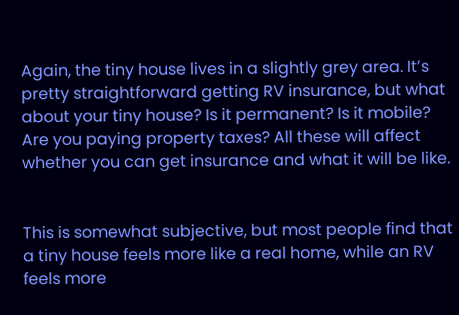Again, the tiny house lives in a slightly grey area. It’s pretty straightforward getting RV insurance, but what about your tiny house? Is it permanent? Is it mobile? Are you paying property taxes? All these will affect whether you can get insurance and what it will be like.


This is somewhat subjective, but most people find that a tiny house feels more like a real home, while an RV feels more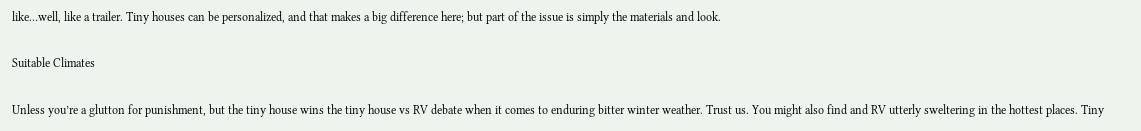like…well, like a trailer. Tiny houses can be personalized, and that makes a big difference here; but part of the issue is simply the materials and look.

Suitable Climates

Unless you’re a glutton for punishment, but the tiny house wins the tiny house vs RV debate when it comes to enduring bitter winter weather. Trust us. You might also find and RV utterly sweltering in the hottest places. Tiny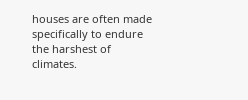houses are often made specifically to endure the harshest of climates.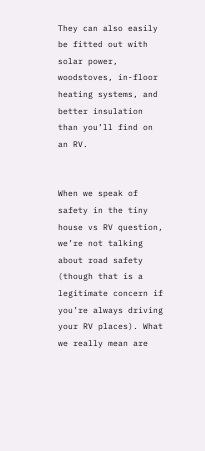They can also easily be fitted out with solar power, woodstoves, in-floor heating systems, and better insulation than you’ll find on an RV.


When we speak of safety in the tiny house vs RV question, we’re not talking about road safety (though that is a legitimate concern if you’re always driving your RV places). What we really mean are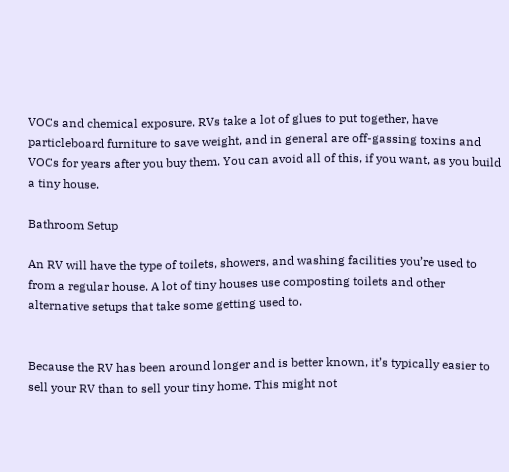VOCs and chemical exposure. RVs take a lot of glues to put together, have particleboard furniture to save weight, and in general are off-gassing toxins and VOCs for years after you buy them. You can avoid all of this, if you want, as you build a tiny house.

Bathroom Setup

An RV will have the type of toilets, showers, and washing facilities you’re used to from a regular house. A lot of tiny houses use composting toilets and other alternative setups that take some getting used to.


Because the RV has been around longer and is better known, it’s typically easier to sell your RV than to sell your tiny home. This might not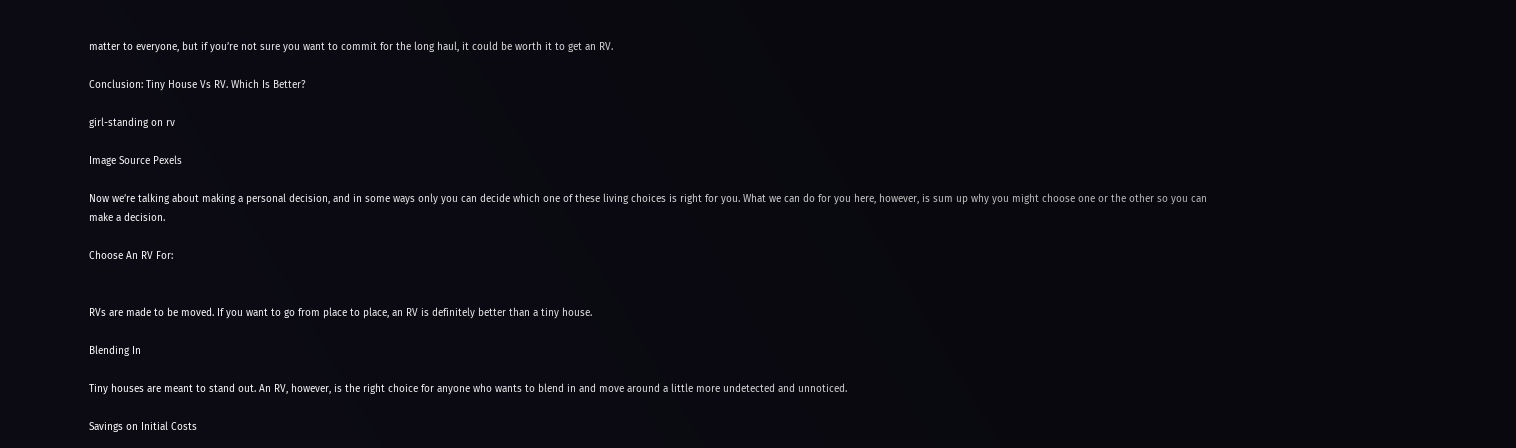matter to everyone, but if you’re not sure you want to commit for the long haul, it could be worth it to get an RV.

Conclusion: Tiny House Vs RV. Which Is Better?

girl-standing on rv

Image Source Pexels

Now we’re talking about making a personal decision, and in some ways only you can decide which one of these living choices is right for you. What we can do for you here, however, is sum up why you might choose one or the other so you can make a decision.

Choose An RV For:


RVs are made to be moved. If you want to go from place to place, an RV is definitely better than a tiny house.

Blending In

Tiny houses are meant to stand out. An RV, however, is the right choice for anyone who wants to blend in and move around a little more undetected and unnoticed.

Savings on Initial Costs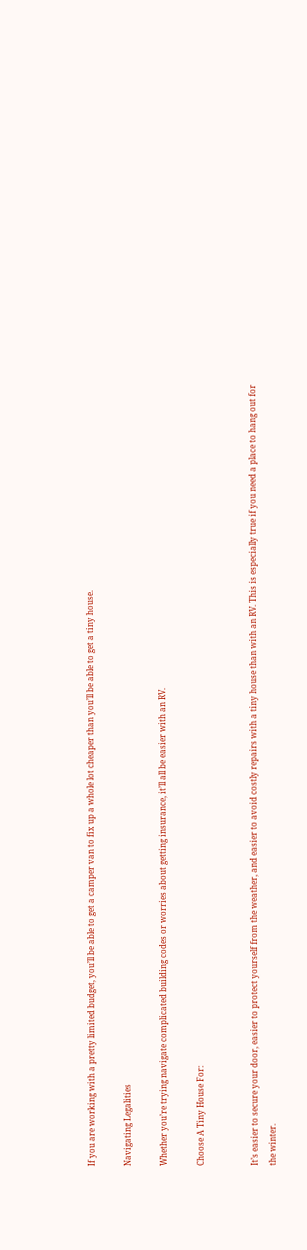If you are working with a pretty limited budget, you’ll be able to get a camper van to fix up a whole lot cheaper than you’ll be able to get a tiny house.

Navigating Legalities

Whether you’re trying navigate complicated building codes or worries about getting insurance, it’ll all be easier with an RV.

Choose A Tiny House For:


It’s easier to secure your door, easier to protect yourself from the weather, and easier to avoid costly repairs with a tiny house than with an RV. This is especially true if you need a place to hang out for the winter.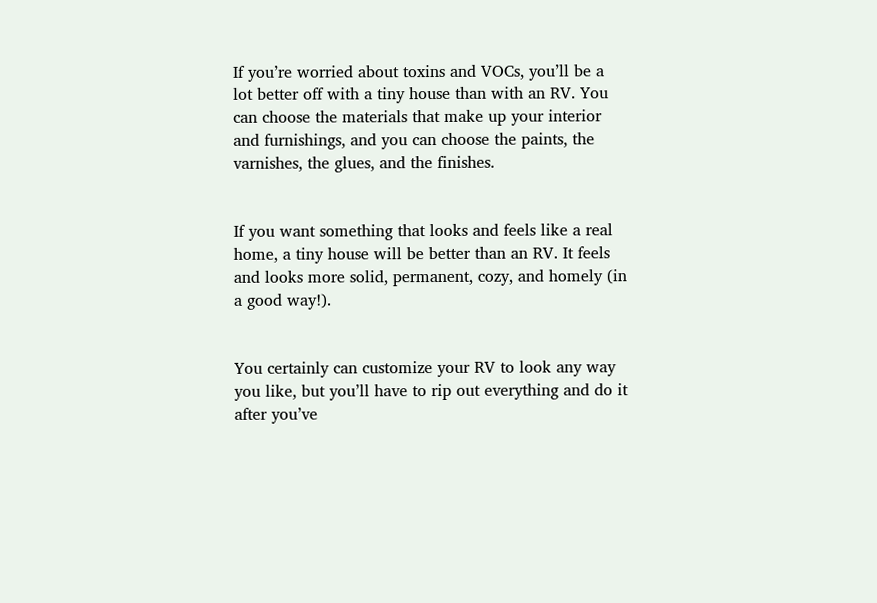If you’re worried about toxins and VOCs, you’ll be a lot better off with a tiny house than with an RV. You can choose the materials that make up your interior and furnishings, and you can choose the paints, the varnishes, the glues, and the finishes.


If you want something that looks and feels like a real home, a tiny house will be better than an RV. It feels and looks more solid, permanent, cozy, and homely (in a good way!).


You certainly can customize your RV to look any way you like, but you’ll have to rip out everything and do it after you’ve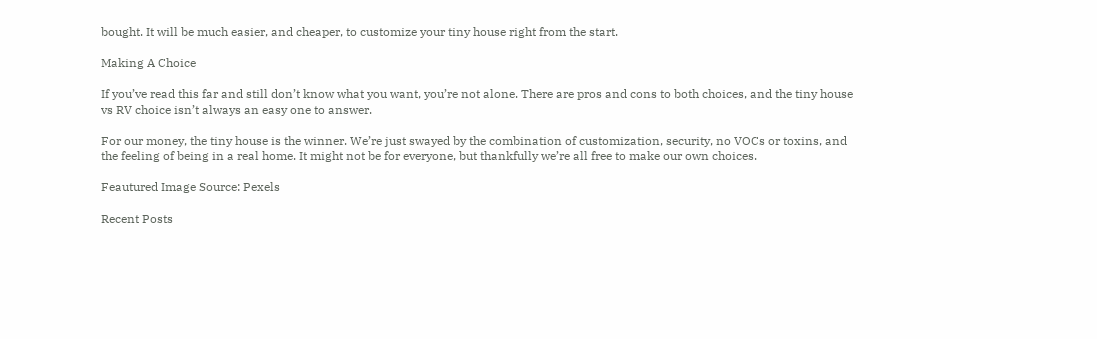bought. It will be much easier, and cheaper, to customize your tiny house right from the start.

Making A Choice

If you’ve read this far and still don’t know what you want, you’re not alone. There are pros and cons to both choices, and the tiny house vs RV choice isn’t always an easy one to answer.

For our money, the tiny house is the winner. We’re just swayed by the combination of customization, security, no VOCs or toxins, and the feeling of being in a real home. It might not be for everyone, but thankfully we’re all free to make our own choices.

Feautured Image Source: Pexels

Recent Posts